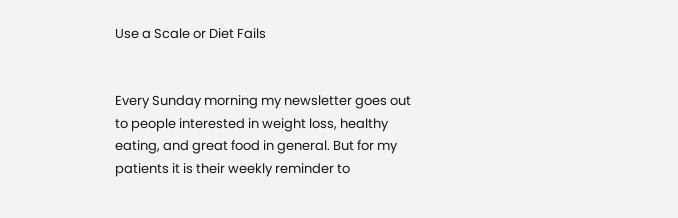Use a Scale or Diet Fails


Every Sunday morning my newsletter goes out to people interested in weight loss, healthy eating, and great food in general. But for my patients it is their weekly reminder to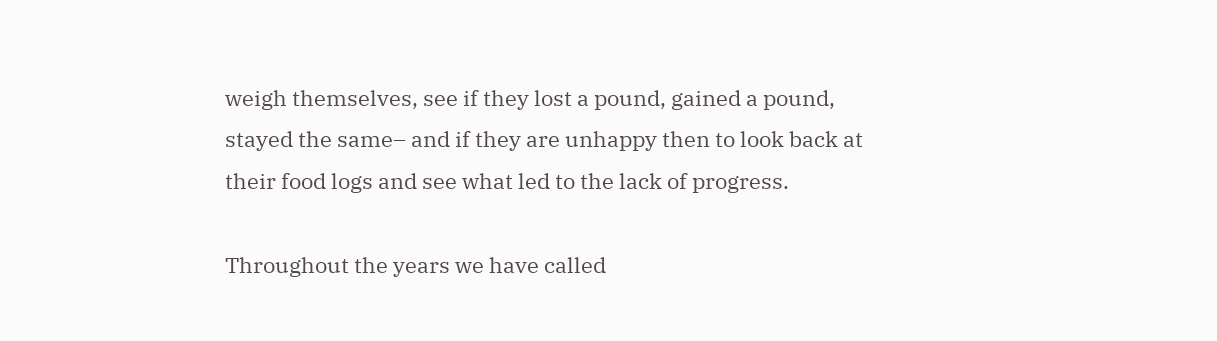weigh themselves, see if they lost a pound, gained a pound, stayed the same– and if they are unhappy then to look back at their food logs and see what led to the lack of progress.

Throughout the years we have called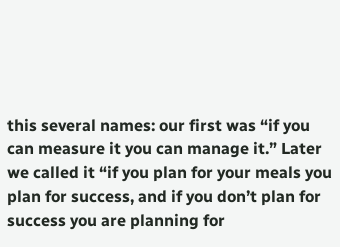this several names: our first was “if you can measure it you can manage it.” Later we called it “if you plan for your meals you plan for success, and if you don’t plan for success you are planning for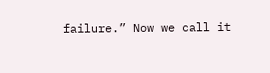failure.” Now we call it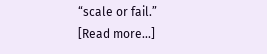“scale or fail.”
[Read more...]